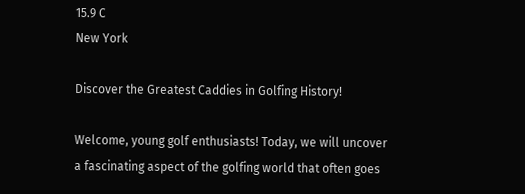15.9 C
New York

Discover the Greatest Caddies in Golfing History!

Welcome, young golf enthusiasts! Today, we will uncover a fascinating aspect of the golfing world that often goes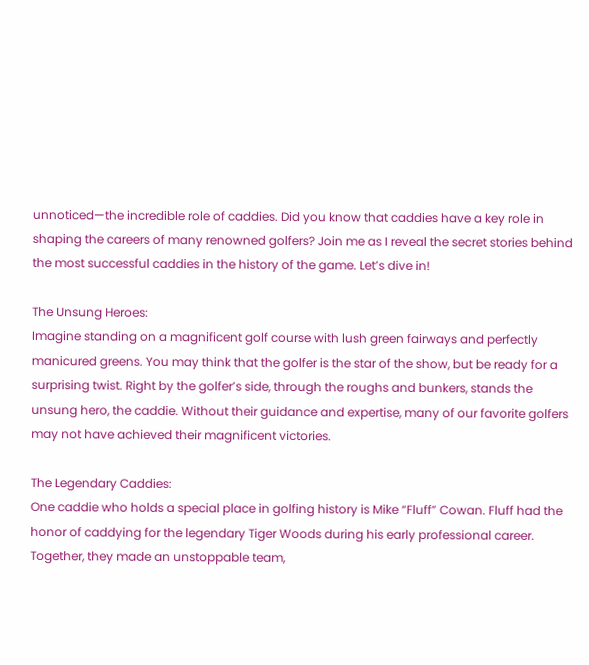unnoticed—the incredible role of caddies. Did you know that caddies have a key role in shaping the careers of many renowned golfers? Join me as I reveal the secret stories behind the most successful caddies in the history of the game. Let’s dive in!

The Unsung Heroes:
Imagine standing on a magnificent golf course with lush green fairways and perfectly manicured greens. You may think that the golfer is the star of the show, but be ready for a surprising twist. Right by the golfer’s side, through the roughs and bunkers, stands the unsung hero, the caddie. Without their guidance and expertise, many of our favorite golfers may not have achieved their magnificent victories.

The Legendary Caddies:
One caddie who holds a special place in golfing history is Mike “Fluff” Cowan. Fluff had the honor of caddying for the legendary Tiger Woods during his early professional career. Together, they made an unstoppable team,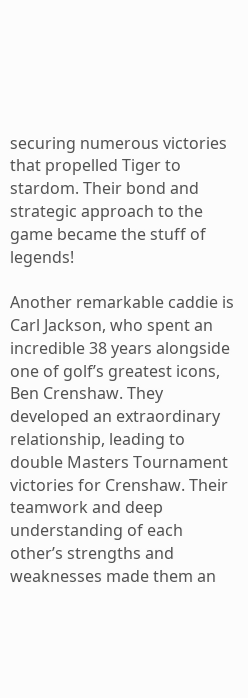securing numerous victories that propelled Tiger to stardom. Their bond and strategic approach to the game became the stuff of legends!

Another remarkable caddie is Carl Jackson, who spent an incredible 38 years alongside one of golf’s greatest icons, Ben Crenshaw. They developed an extraordinary relationship, leading to double Masters Tournament victories for Crenshaw. Their teamwork and deep understanding of each other’s strengths and weaknesses made them an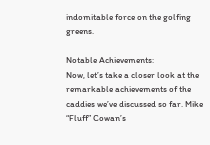indomitable force on the golfing greens.

Notable Achievements:
Now, let’s take a closer look at the remarkable achievements of the caddies we’ve discussed so far. Mike “Fluff” Cowan’s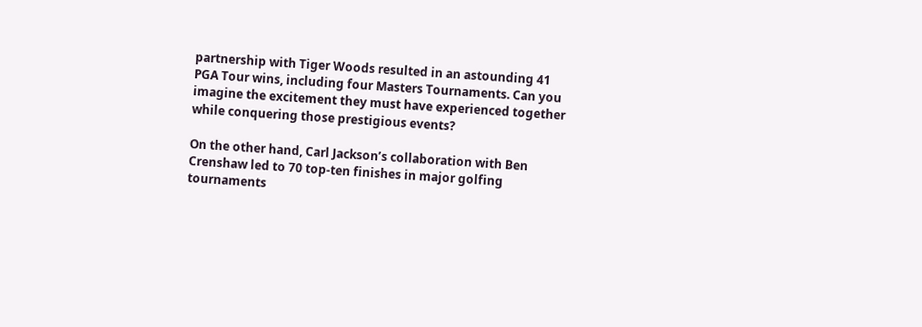partnership with Tiger Woods resulted in an astounding 41 PGA Tour wins, including four Masters Tournaments. Can you imagine the excitement they must have experienced together while conquering those prestigious events?

On the other hand, Carl Jackson’s collaboration with Ben Crenshaw led to 70 top-ten finishes in major golfing tournaments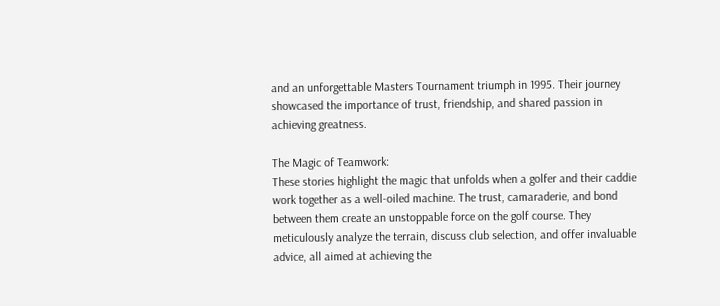and an unforgettable Masters Tournament triumph in 1995. Their journey showcased the importance of trust, friendship, and shared passion in achieving greatness.

The Magic of Teamwork:
These stories highlight the magic that unfolds when a golfer and their caddie work together as a well-oiled machine. The trust, camaraderie, and bond between them create an unstoppable force on the golf course. They meticulously analyze the terrain, discuss club selection, and offer invaluable advice, all aimed at achieving the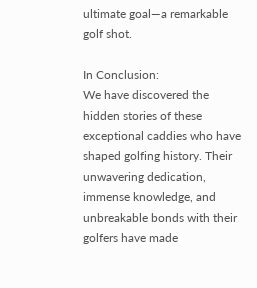ultimate goal—a remarkable golf shot.

In Conclusion:
We have discovered the hidden stories of these exceptional caddies who have shaped golfing history. Their unwavering dedication, immense knowledge, and unbreakable bonds with their golfers have made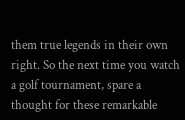them true legends in their own right. So the next time you watch a golf tournament, spare a thought for these remarkable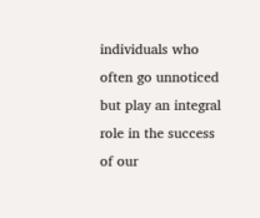individuals who often go unnoticed but play an integral role in the success of our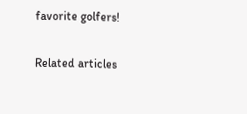favorite golfers!

Related articles